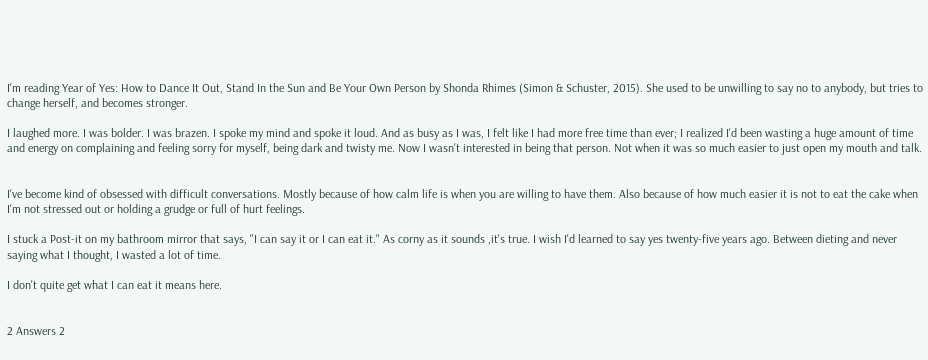I'm reading Year of Yes: How to Dance It Out, Stand In the Sun and Be Your Own Person by Shonda Rhimes (Simon & Schuster, 2015). She used to be unwilling to say no to anybody, but tries to change herself, and becomes stronger.

I laughed more. I was bolder. I was brazen. I spoke my mind and spoke it loud. And as busy as I was, I felt like I had more free time than ever; I realized I'd been wasting a huge amount of time and energy on complaining and feeling sorry for myself, being dark and twisty me. Now I wasn't interested in being that person. Not when it was so much easier to just open my mouth and talk.


I've become kind of obsessed with difficult conversations. Mostly because of how calm life is when you are willing to have them. Also because of how much easier it is not to eat the cake when I'm not stressed out or holding a grudge or full of hurt feelings.

I stuck a Post-it on my bathroom mirror that says, "I can say it or I can eat it." As corny as it sounds ,it's true. I wish I'd learned to say yes twenty-five years ago. Between dieting and never saying what I thought, I wasted a lot of time.

I don't quite get what I can eat it means here.


2 Answers 2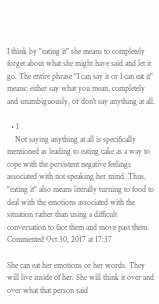I think by "eating it" she means to completely forget about what she might have said and let it go. The entire phrase "I can say it or I can eat it" means: either say what you mean, completely and unambiguously, or don't say anything at all.

  • 1
    Not saying anything at all is specifically mentioned as leading to eating cake as a way to cope with the persistent negative feelings associated with not speaking her mind. Thus, "eating it" also means literally turning to food to deal with the emotions associated with the situation rather than using a difficult conversation to face them and move past them. Commented Oct 30, 2017 at 17:37

She can eat her emotions or her words. They will live inside of her. She will think it over and over what that person said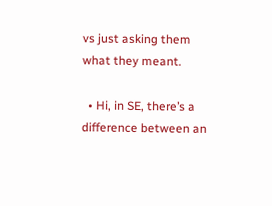vs just asking them what they meant.

  • Hi, in SE, there’s a difference between an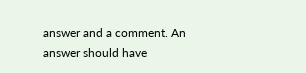answer and a comment. An answer should have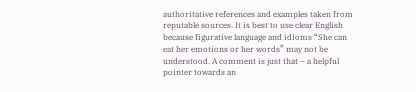authoritative references and examples taken from reputable sources. It is best to use clear English because figurative language and idioms “She can eat her emotions or her words” may not be understood. A comment is just that – a helpful pointer towards an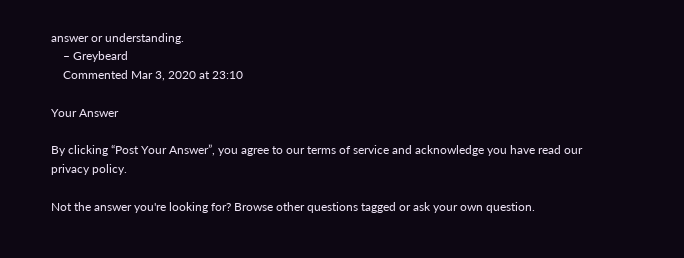answer or understanding.
    – Greybeard
    Commented Mar 3, 2020 at 23:10

Your Answer

By clicking “Post Your Answer”, you agree to our terms of service and acknowledge you have read our privacy policy.

Not the answer you're looking for? Browse other questions tagged or ask your own question.